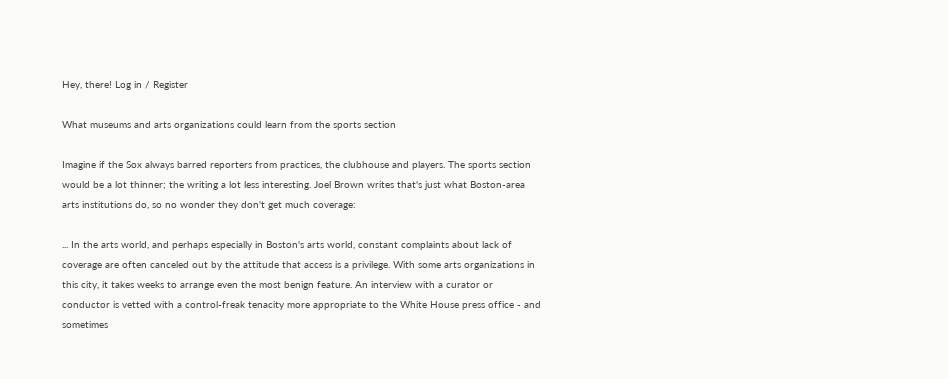Hey, there! Log in / Register

What museums and arts organizations could learn from the sports section

Imagine if the Sox always barred reporters from practices, the clubhouse and players. The sports section would be a lot thinner; the writing a lot less interesting. Joel Brown writes that's just what Boston-area arts institutions do, so no wonder they don't get much coverage:

... In the arts world, and perhaps especially in Boston's arts world, constant complaints about lack of coverage are often canceled out by the attitude that access is a privilege. With some arts organizations in this city, it takes weeks to arrange even the most benign feature. An interview with a curator or conductor is vetted with a control-freak tenacity more appropriate to the White House press office - and sometimes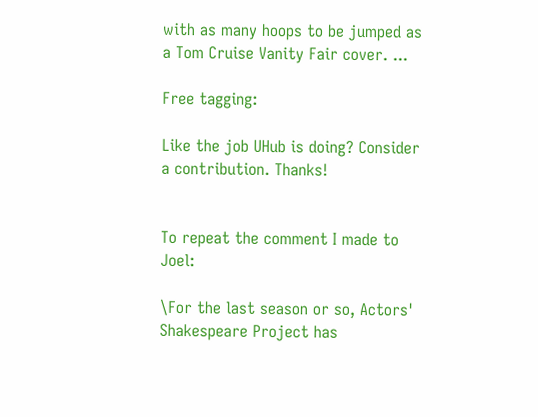with as many hoops to be jumped as a Tom Cruise Vanity Fair cover. ...

Free tagging:

Like the job UHub is doing? Consider a contribution. Thanks!


To repeat the comment I made to Joel:

\For the last season or so, Actors' Shakespeare Project has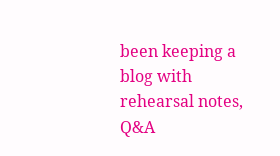been keeping a blog with rehearsal notes, Q&A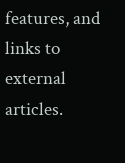features, and links to external articles.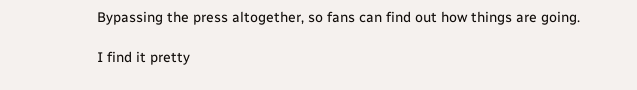Bypassing the press altogether, so fans can find out how things are going.

I find it pretty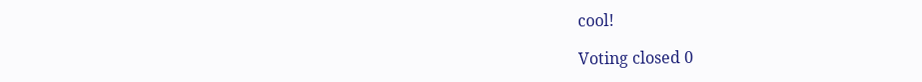cool!

Voting closed 0